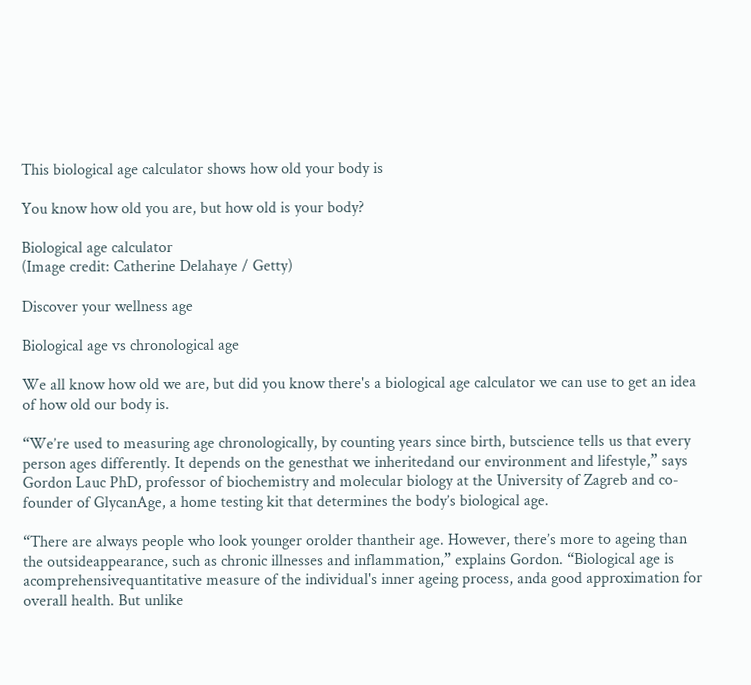This biological age calculator shows how old your body is

You know how old you are, but how old is your body?

Biological age calculator
(Image credit: Catherine Delahaye / Getty)

Discover your wellness age

Biological age vs chronological age

We all know how old we are, but did you know there's a biological age calculator we can use to get an idea of how old our body is.

“We’re used to measuring age chronologically, by counting years since birth, butscience tells us that every person ages differently. It depends on the genesthat we inheritedand our environment and lifestyle,” says Gordon Lauc PhD, professor of biochemistry and molecular biology at the University of Zagreb and co-founder of GlycanAge, a home testing kit that determines the body’s biological age.

“There are always people who look younger orolder thantheir age. However, there’s more to ageing than the outsideappearance, such as chronic illnesses and inflammation,” explains Gordon. “Biological age is acomprehensivequantitative measure of the individual's inner ageing process, anda good approximation for overall health. But unlike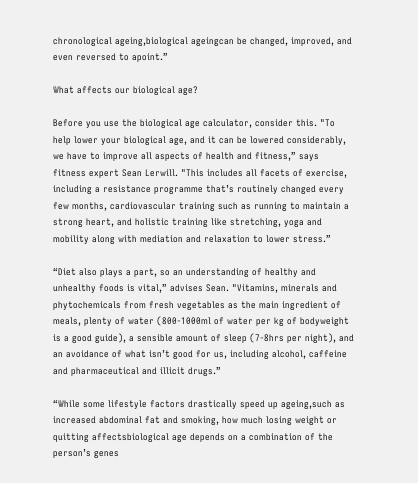chronological ageing,biological ageingcan be changed, improved, and even reversed to apoint.”

What affects our biological age?

Before you use the biological age calculator, consider this. "To help lower your biological age, and it can be lowered considerably, we have to improve all aspects of health and fitness,” says fitness expert Sean Lerwill. "This includes all facets of exercise, including a resistance programme that’s routinely changed every few months, cardiovascular training such as running to maintain a strong heart, and holistic training like stretching, yoga and mobility along with mediation and relaxation to lower stress.”

“Diet also plays a part, so an understanding of healthy and unhealthy foods is vital,” advises Sean. "Vitamins, minerals and phytochemicals from fresh vegetables as the main ingredient of meals, plenty of water (800-1000ml of water per kg of bodyweight is a good guide), a sensible amount of sleep (7-8hrs per night), and an avoidance of what isn’t good for us, including alcohol, caffeine and pharmaceutical and illicit drugs.”

“While some lifestyle factors drastically speed up ageing,such as increased abdominal fat and smoking, how much losing weight or quitting affectsbiological age depends on a combination of the person’s genes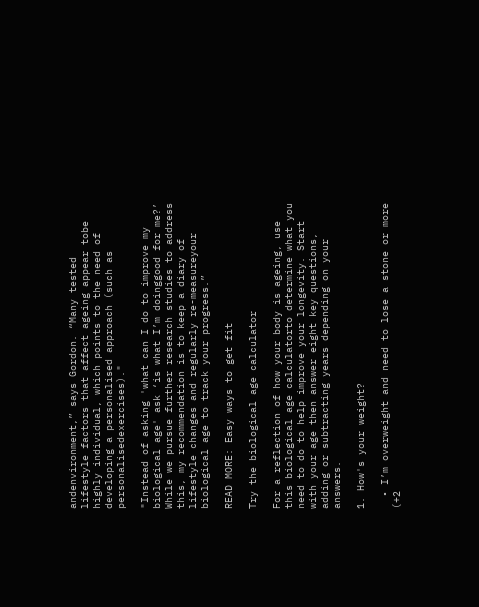andenvironment,” says Gordon. “Many tested lifestyle factors that affect ageing appear tobe highly individual, which points to the need of developing a personalised approach (such as personalisedexercises)."

"Instead of asking 'what can I do to improve my biological age' ask ‘is what I’m doinggood for me?’ While we pursue further research studies to address this, my recommendation is to keep a diary of lifestyle changes and regularly re-measureyour biological age to track your progress.”

READ MORE: Easy ways to get fit

Try the biological age calculator

For a reflection of how your body is ageing, use this biological age calculatorto determine what you need to do to help improve your longevity. Start with your age then answer eight key questions, adding or subtracting years depending on your answers.

1. How's your weight?

  • I’m overweight and need to lose a stone or more (+2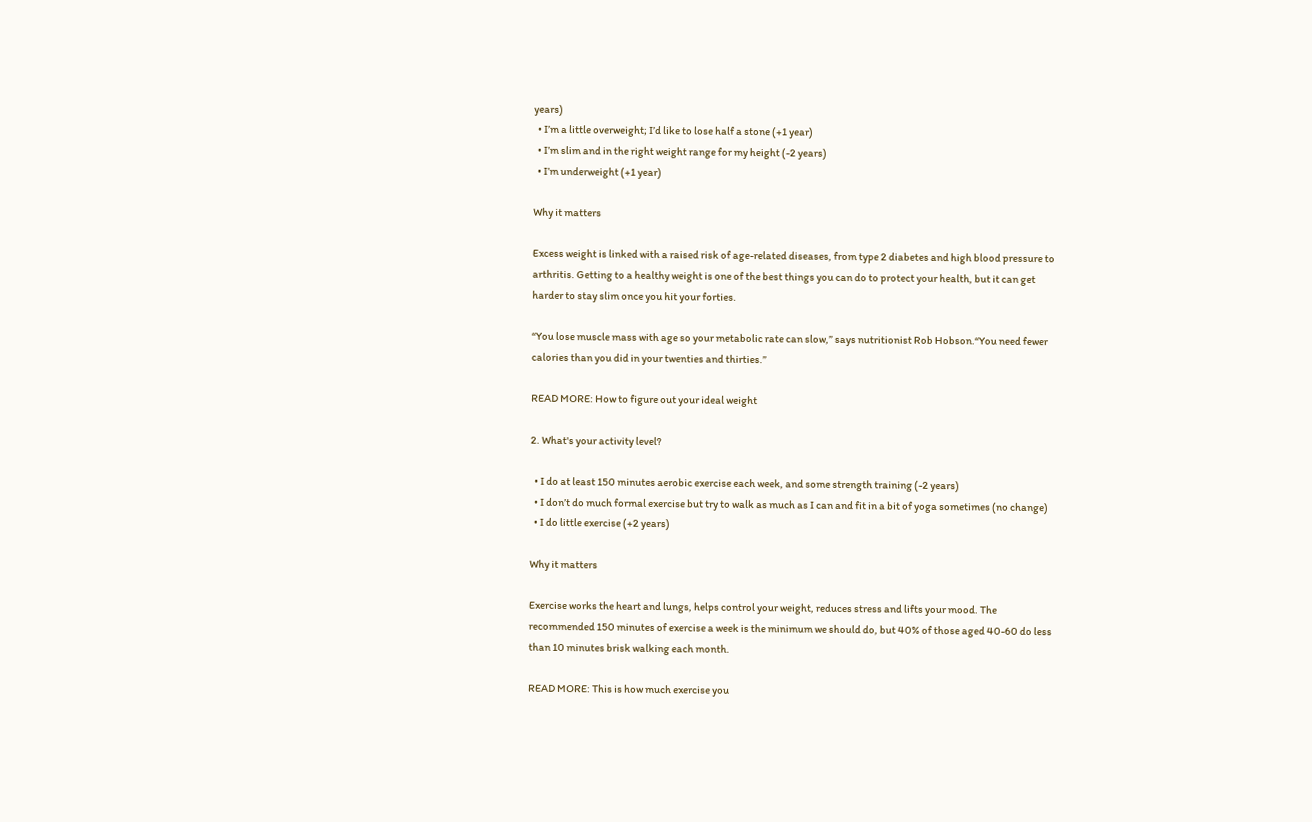years)
  • I’m a little overweight; I’d like to lose half a stone (+1 year)
  • I’m slim and in the right weight range for my height (-2 years)
  • I’m underweight (+1 year)

Why it matters

Excess weight is linked with a raised risk of age-related diseases, from type 2 diabetes and high blood pressure to arthritis. Getting to a healthy weight is one of the best things you can do to protect your health, but it can get harder to stay slim once you hit your forties.

“You lose muscle mass with age so your metabolic rate can slow,” says nutritionist Rob Hobson.“You need fewer calories than you did in your twenties and thirties.”

READ MORE: How to figure out your ideal weight

2. What's your activity level?

  • I do at least 150 minutes aerobic exercise each week, and some strength training (-2 years)
  • I don’t do much formal exercise but try to walk as much as I can and fit in a bit of yoga sometimes (no change)
  • I do little exercise (+2 years)

Why it matters

Exercise works the heart and lungs, helps control your weight, reduces stress and lifts your mood. The recommended 150 minutes of exercise a week is the minimum we should do, but 40% of those aged 40-60 do less than 10 minutes brisk walking each month.

READ MORE: This is how much exercise you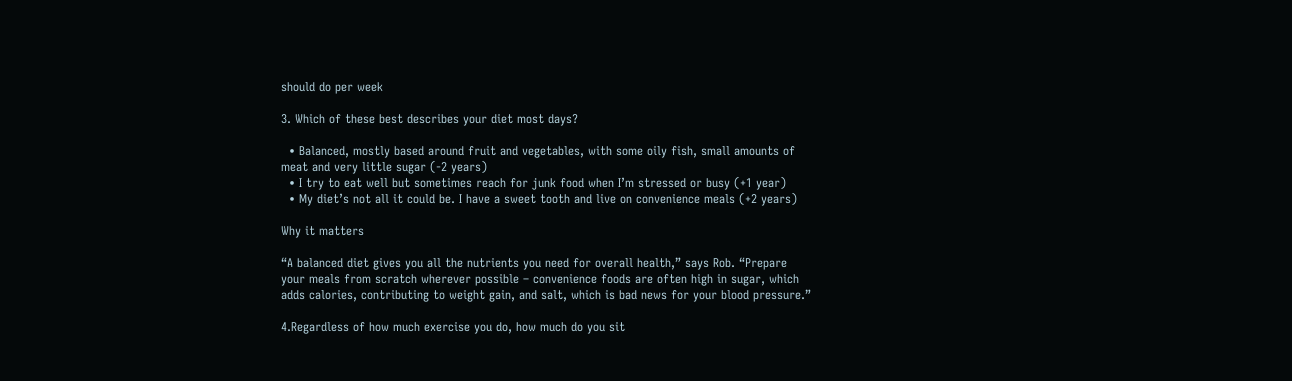should do per week

3. Which of these best describes your diet most days?

  • Balanced, mostly based around fruit and vegetables, with some oily fish, small amounts of meat and very little sugar (-2 years)
  • I try to eat well but sometimes reach for junk food when I’m stressed or busy (+1 year)
  • My diet’s not all it could be. I have a sweet tooth and live on convenience meals (+2 years)

Why it matters

“A balanced diet gives you all the nutrients you need for overall health,” says Rob. “Prepare your meals from scratch wherever possible – convenience foods are often high in sugar, which adds calories, contributing to weight gain, and salt, which is bad news for your blood pressure.”

4.Regardless of how much exercise you do, how much do you sit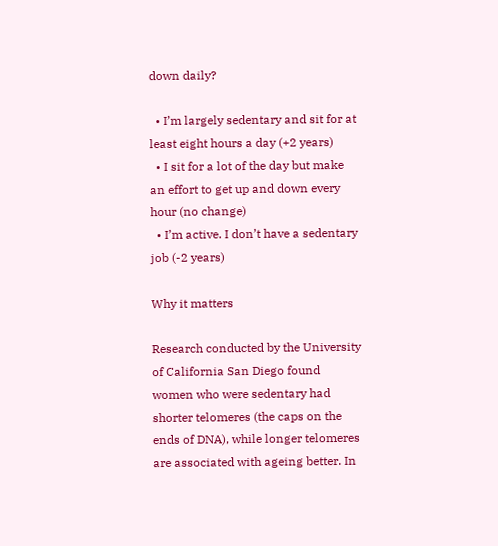down daily?

  • I’m largely sedentary and sit for at least eight hours a day (+2 years)
  • I sit for a lot of the day but make an effort to get up and down every hour (no change)
  • I’m active. I don’t have a sedentary job (-2 years)

Why it matters

Research conducted by the University of California San Diego found women who were sedentary had shorter telomeres (the caps on the ends of DNA), while longer telomeres are associated with ageing better. In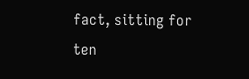fact, sitting for ten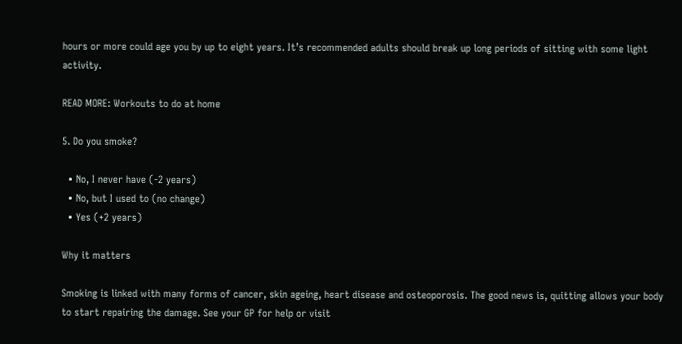hours or more could age you by up to eight years. It’s recommended adults should break up long periods of sitting with some light activity.

READ MORE: Workouts to do at home

5. Do you smoke?

  • No, I never have (-2 years)
  • No, but I used to (no change)
  • Yes (+2 years)

Why it matters

Smoking is linked with many forms of cancer, skin ageing, heart disease and osteoporosis. The good news is, quitting allows your body to start repairing the damage. See your GP for help or visit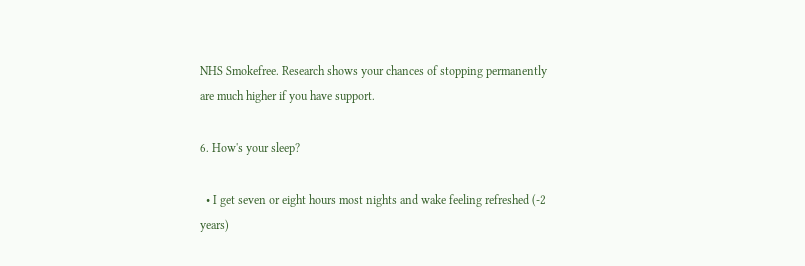NHS Smokefree. Research shows your chances of stopping permanently are much higher if you have support.

6. How's your sleep?

  • I get seven or eight hours most nights and wake feeling refreshed (-2 years)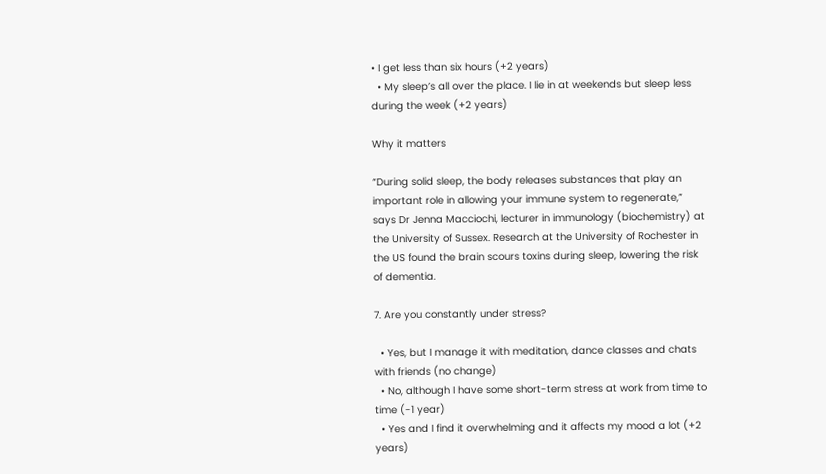• I get less than six hours (+2 years)
  • My sleep’s all over the place. I lie in at weekends but sleep less during the week (+2 years)

Why it matters

“During solid sleep, the body releases substances that play an important role in allowing your immune system to regenerate,” says Dr Jenna Macciochi, lecturer in immunology (biochemistry) at the University of Sussex. Research at the University of Rochester in the US found the brain scours toxins during sleep, lowering the risk of dementia.

7. Are you constantly under stress?

  • Yes, but I manage it with meditation, dance classes and chats with friends (no change)
  • No, although I have some short-term stress at work from time to time (-1 year)
  • Yes and I find it overwhelming and it affects my mood a lot (+2 years)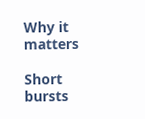Why it matters

Short bursts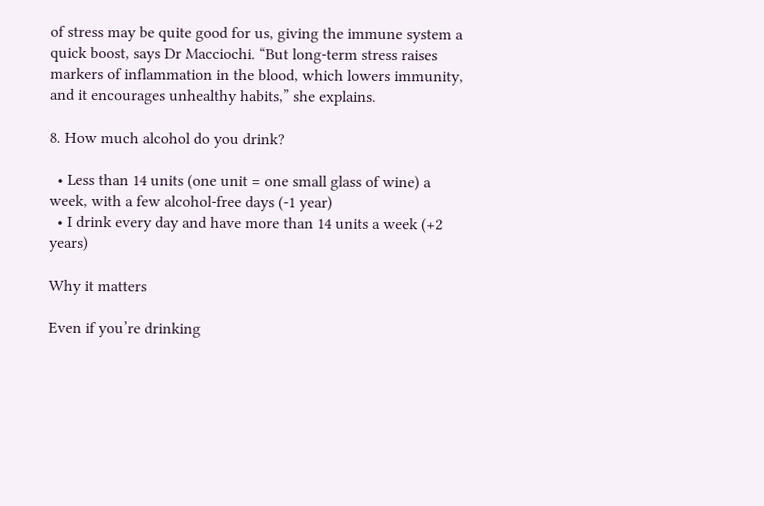of stress may be quite good for us, giving the immune system a quick boost, says Dr Macciochi. “But long-term stress raises markers of inflammation in the blood, which lowers immunity, and it encourages unhealthy habits,” she explains.

8. How much alcohol do you drink?

  • Less than 14 units (one unit = one small glass of wine) a week, with a few alcohol-free days (-1 year)
  • I drink every day and have more than 14 units a week (+2 years)

Why it matters

Even if you’re drinking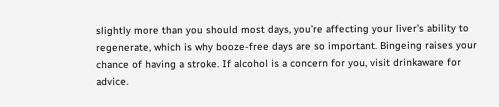slightly more than you should most days, you’re affecting your liver’s ability to regenerate, which is why booze-free days are so important. Bingeing raises your chance of having a stroke. If alcohol is a concern for you, visit drinkaware for advice.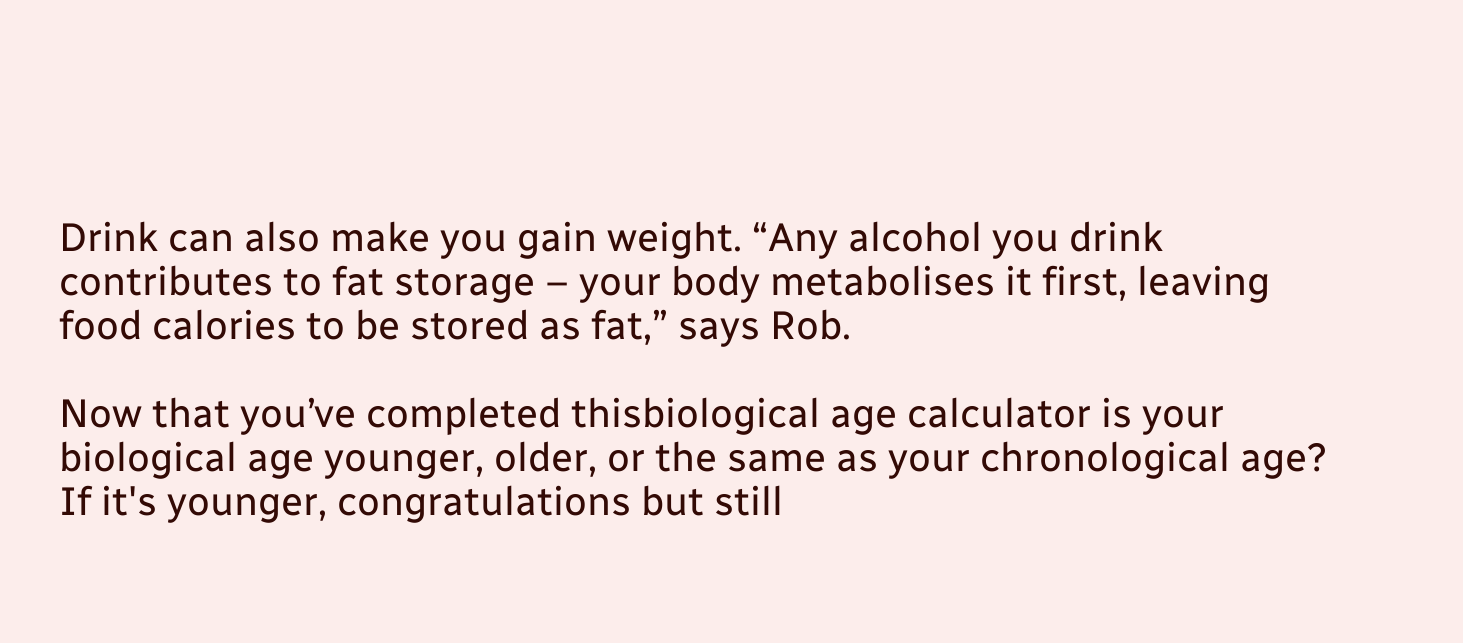Drink can also make you gain weight. “Any alcohol you drink contributes to fat storage – your body metabolises it first, leaving food calories to be stored as fat,” says Rob.

Now that you’ve completed thisbiological age calculator is your biological age younger, older, or the same as your chronological age? If it's younger, congratulations but still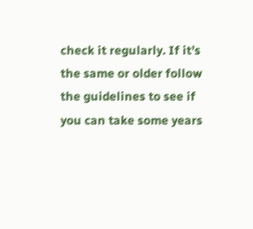check it regularly. If it’s the same or older follow the guidelines to see if you can take some years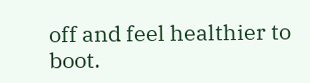off and feel healthier to boot.